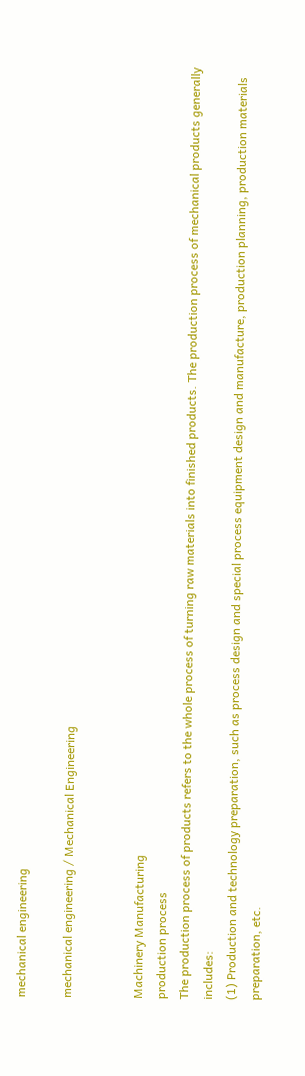mechanical engineering

mechanical engineering / Mechanical Engineering


Machinery Manufacturing
production process
The production process of products refers to the whole process of turning raw materials into finished products. The production process of mechanical products generally includes:
(1) Production and technology preparation, such as process design and special process equipment design and manufacture, production planning, production materials preparation, etc.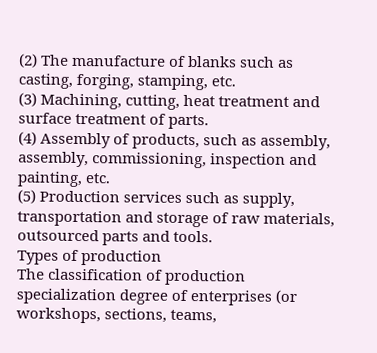(2) The manufacture of blanks such as casting, forging, stamping, etc.
(3) Machining, cutting, heat treatment and surface treatment of parts.
(4) Assembly of products, such as assembly, assembly, commissioning, inspection and painting, etc.
(5) Production services such as supply, transportation and storage of raw materials, outsourced parts and tools.
Types of production
The classification of production specialization degree of enterprises (or workshops, sections, teams,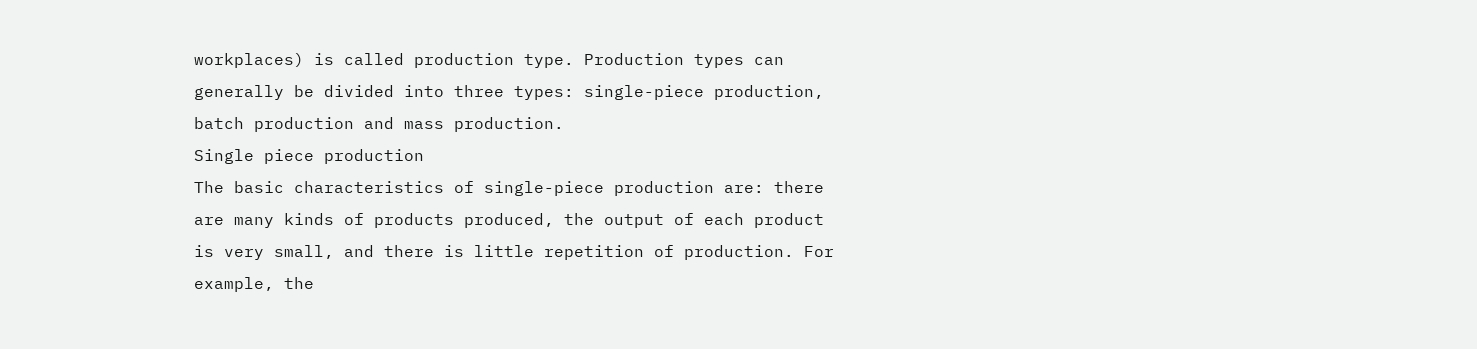workplaces) is called production type. Production types can generally be divided into three types: single-piece production, batch production and mass production.
Single piece production
The basic characteristics of single-piece production are: there are many kinds of products produced, the output of each product is very small, and there is little repetition of production. For example, the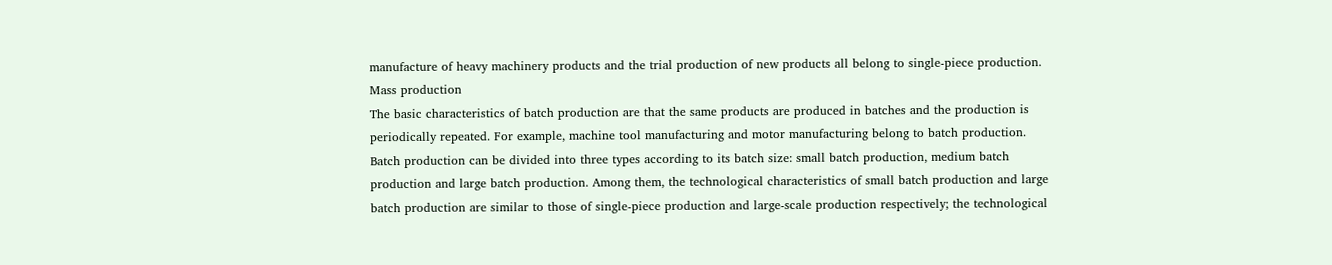manufacture of heavy machinery products and the trial production of new products all belong to single-piece production.
Mass production
The basic characteristics of batch production are that the same products are produced in batches and the production is periodically repeated. For example, machine tool manufacturing and motor manufacturing belong to batch production. Batch production can be divided into three types according to its batch size: small batch production, medium batch production and large batch production. Among them, the technological characteristics of small batch production and large batch production are similar to those of single-piece production and large-scale production respectively; the technological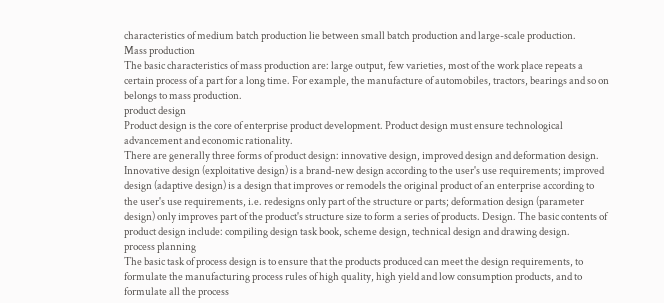characteristics of medium batch production lie between small batch production and large-scale production.
Mass production
The basic characteristics of mass production are: large output, few varieties, most of the work place repeats a certain process of a part for a long time. For example, the manufacture of automobiles, tractors, bearings and so on belongs to mass production.
product design
Product design is the core of enterprise product development. Product design must ensure technological advancement and economic rationality.
There are generally three forms of product design: innovative design, improved design and deformation design. Innovative design (exploitative design) is a brand-new design according to the user's use requirements; improved design (adaptive design) is a design that improves or remodels the original product of an enterprise according to the user's use requirements, i.e. redesigns only part of the structure or parts; deformation design (parameter design) only improves part of the product's structure size to form a series of products. Design. The basic contents of product design include: compiling design task book, scheme design, technical design and drawing design.
process planning
The basic task of process design is to ensure that the products produced can meet the design requirements, to formulate the manufacturing process rules of high quality, high yield and low consumption products, and to formulate all the process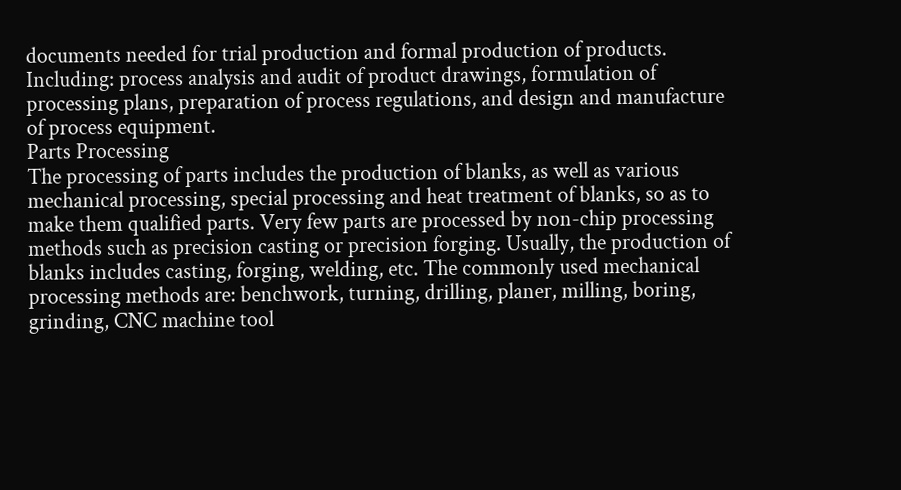documents needed for trial production and formal production of products. Including: process analysis and audit of product drawings, formulation of processing plans, preparation of process regulations, and design and manufacture of process equipment.
Parts Processing
The processing of parts includes the production of blanks, as well as various mechanical processing, special processing and heat treatment of blanks, so as to make them qualified parts. Very few parts are processed by non-chip processing methods such as precision casting or precision forging. Usually, the production of blanks includes casting, forging, welding, etc. The commonly used mechanical processing methods are: benchwork, turning, drilling, planer, milling, boring, grinding, CNC machine tool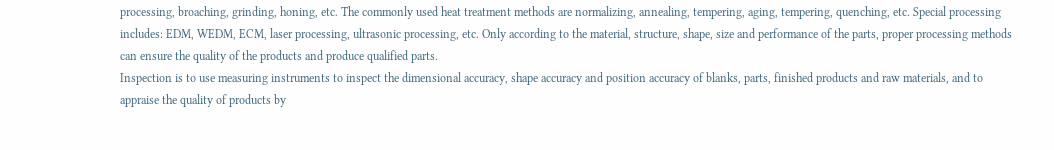processing, broaching, grinding, honing, etc. The commonly used heat treatment methods are normalizing, annealing, tempering, aging, tempering, quenching, etc. Special processing includes: EDM, WEDM, ECM, laser processing, ultrasonic processing, etc. Only according to the material, structure, shape, size and performance of the parts, proper processing methods can ensure the quality of the products and produce qualified parts.
Inspection is to use measuring instruments to inspect the dimensional accuracy, shape accuracy and position accuracy of blanks, parts, finished products and raw materials, and to appraise the quality of products by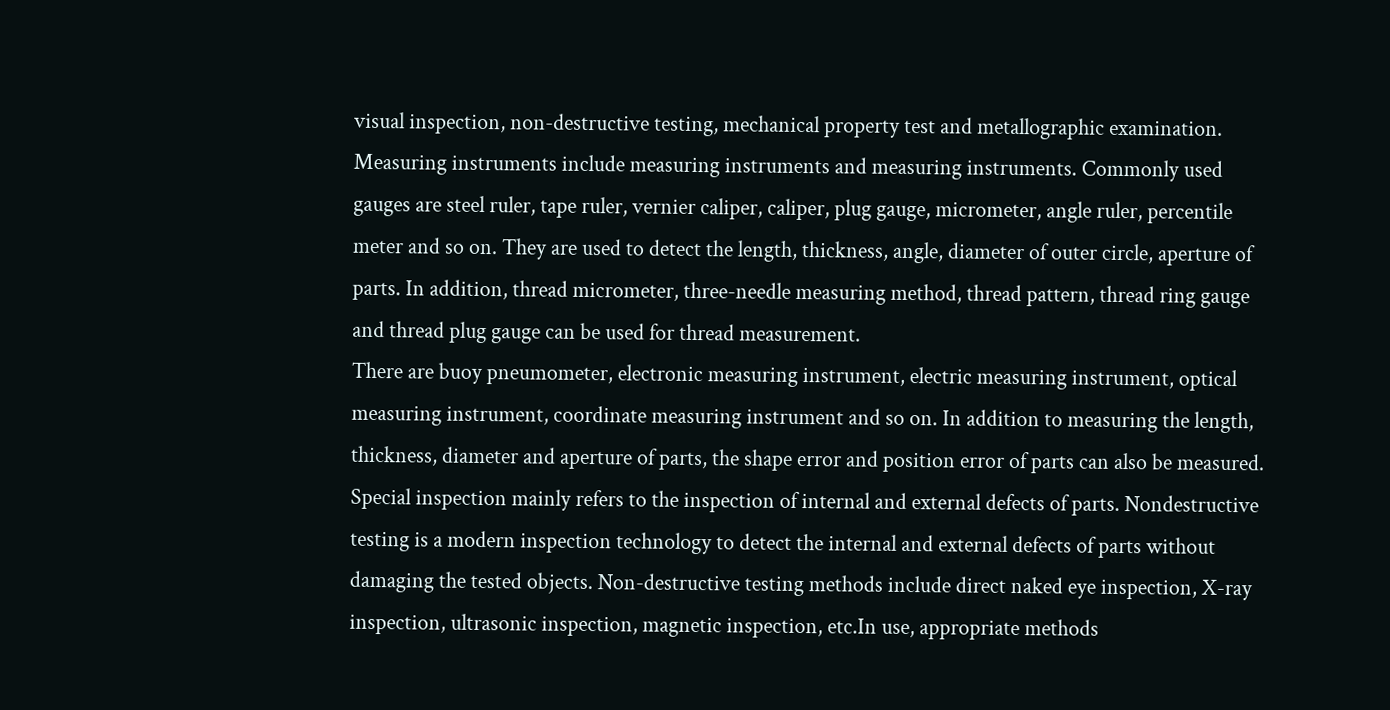visual inspection, non-destructive testing, mechanical property test and metallographic examination.
Measuring instruments include measuring instruments and measuring instruments. Commonly used gauges are steel ruler, tape ruler, vernier caliper, caliper, plug gauge, micrometer, angle ruler, percentile meter and so on. They are used to detect the length, thickness, angle, diameter of outer circle, aperture of parts. In addition, thread micrometer, three-needle measuring method, thread pattern, thread ring gauge and thread plug gauge can be used for thread measurement.
There are buoy pneumometer, electronic measuring instrument, electric measuring instrument, optical measuring instrument, coordinate measuring instrument and so on. In addition to measuring the length, thickness, diameter and aperture of parts, the shape error and position error of parts can also be measured.
Special inspection mainly refers to the inspection of internal and external defects of parts. Nondestructive testing is a modern inspection technology to detect the internal and external defects of parts without damaging the tested objects. Non-destructive testing methods include direct naked eye inspection, X-ray inspection, ultrasonic inspection, magnetic inspection, etc.In use, appropriate methods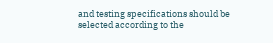and testing specifications should be selected according to the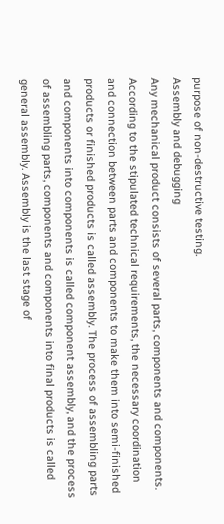purpose of non-destructive testing.
Assembly and debugging
Any mechanical product consists of several parts, components and components. According to the stipulated technical requirements, the necessary coordination and connection between parts and components to make them into semi-finished products or finished products is called assembly. The process of assembling parts and components into components is called component assembly, and the process of assembling parts, components and components into final products is called general assembly. Assembly is the last stage of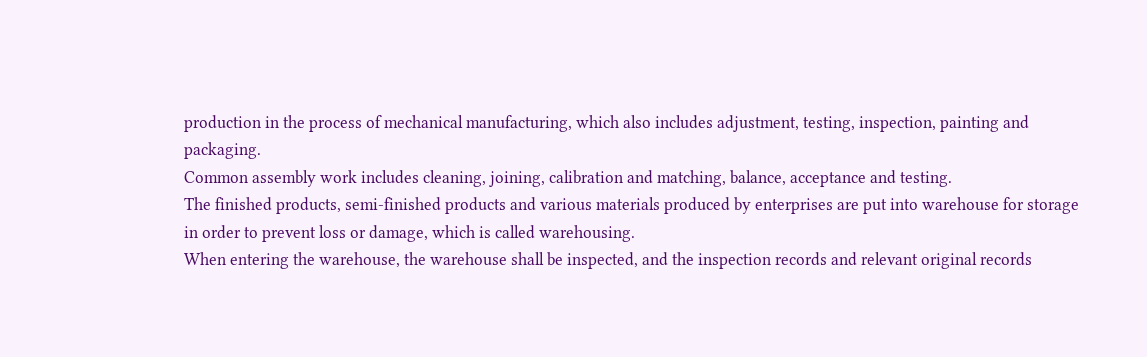production in the process of mechanical manufacturing, which also includes adjustment, testing, inspection, painting and packaging.
Common assembly work includes cleaning, joining, calibration and matching, balance, acceptance and testing.
The finished products, semi-finished products and various materials produced by enterprises are put into warehouse for storage in order to prevent loss or damage, which is called warehousing.
When entering the warehouse, the warehouse shall be inspected, and the inspection records and relevant original records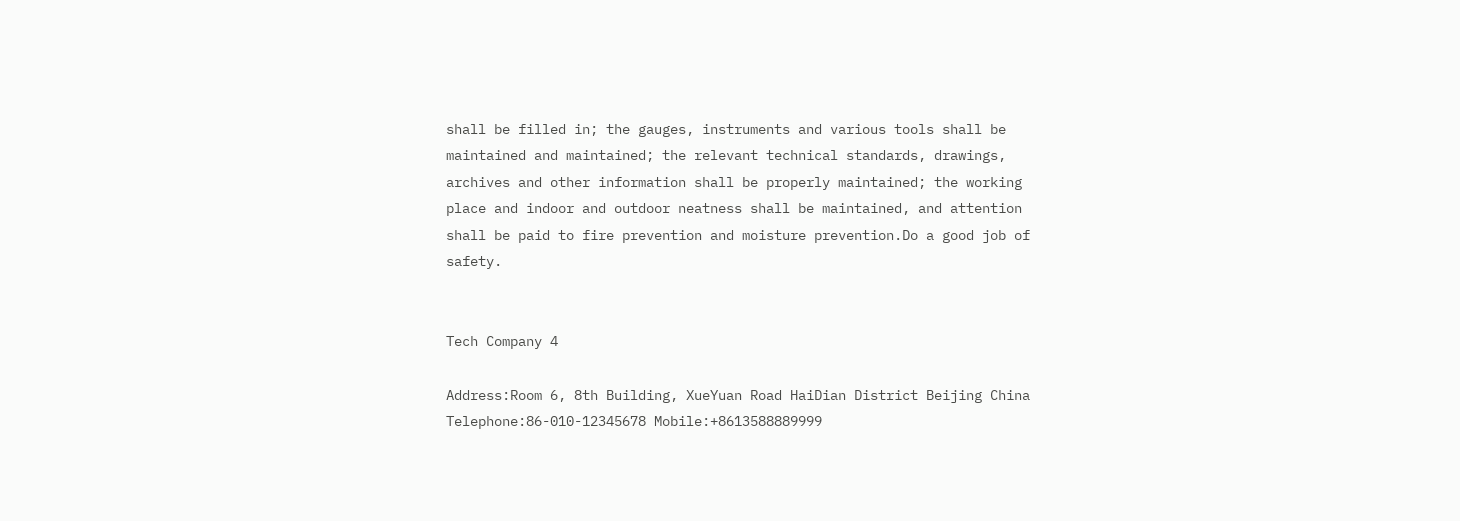shall be filled in; the gauges, instruments and various tools shall be maintained and maintained; the relevant technical standards, drawings, archives and other information shall be properly maintained; the working place and indoor and outdoor neatness shall be maintained, and attention shall be paid to fire prevention and moisture prevention.Do a good job of safety.


Tech Company 4

Address:Room 6, 8th Building, XueYuan Road HaiDian District Beijing China Telephone:86-010-12345678 Mobile:+8613588889999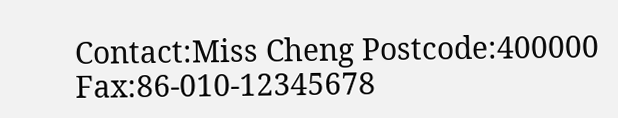Contact:Miss Cheng Postcode:400000 Fax:86-010-12345678